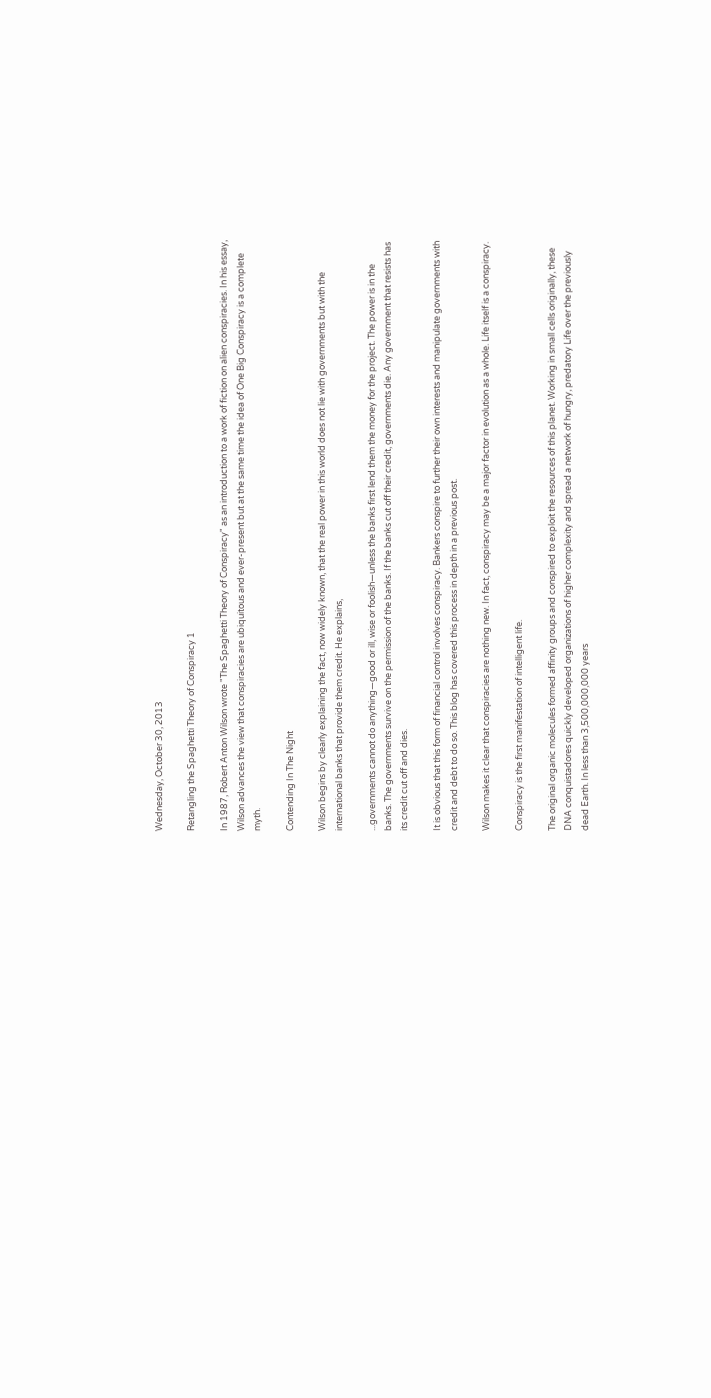Wednesday, October 30, 2013

Retangling the Spaghetti Theory of Conspiracy 1

In 1987, Robert Anton Wilson wrote "The Spaghetti Theory of Conspiracy" as an introduction to a work of fiction on alien conspiracies. In his essay, Wilson advances the view that conspiracies are ubiquitous and ever-present but at the same time the idea of One Big Conspiracy is a complete myth.

Contending In The Night

Wilson begins by clearly explaining the fact, now widely known, that the real power in this world does not lie with governments but with the international banks that provide them credit. He explains,

...governments cannot do anything—good or ill, wise or foolish—unless the banks first lend them the money for the project. The power is in the banks. The governments survive on the permission of the banks. If the banks cut off their credit, governments die. Any government that resists has its credit cut off and dies.

It is obvious that this form of financial control involves conspiracy. Bankers conspire to further their own interests and manipulate governments with credit and debt to do so. This blog has covered this process in depth in a previous post.

Wilson makes it clear that conspiracies are nothing new. In fact, conspiracy may be a major factor in evolution as a whole. Life itself is a conspiracy.

Conspiracy is the first manifestation of intelligent life.

The original organic molecules formed affinity groups and conspired to exploit the resources of this planet. Working in small cells originally, these DNA conquistadores quickly developed organizations of higher complexity and spread a network of hungry, predatory Life over the previously dead Earth. In less than 3,500,000,000 years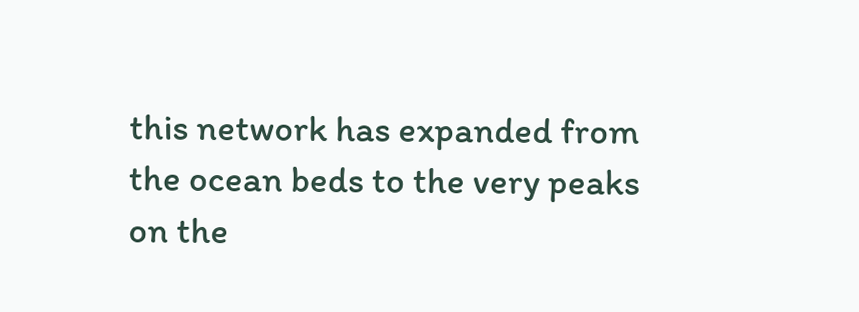this network has expanded from the ocean beds to the very peaks on the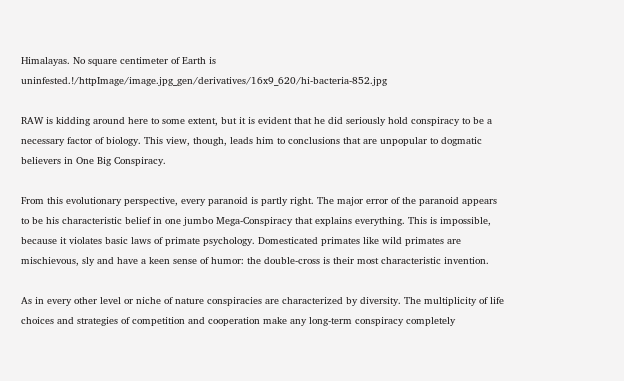Himalayas. No square centimeter of Earth is uninfested.!/httpImage/image.jpg_gen/derivatives/16x9_620/hi-bacteria-852.jpg

RAW is kidding around here to some extent, but it is evident that he did seriously hold conspiracy to be a necessary factor of biology. This view, though, leads him to conclusions that are unpopular to dogmatic believers in One Big Conspiracy.

From this evolutionary perspective, every paranoid is partly right. The major error of the paranoid appears to be his characteristic belief in one jumbo Mega-Conspiracy that explains everything. This is impossible, because it violates basic laws of primate psychology. Domesticated primates like wild primates are mischievous, sly and have a keen sense of humor: the double-cross is their most characteristic invention.

As in every other level or niche of nature conspiracies are characterized by diversity. The multiplicity of life choices and strategies of competition and cooperation make any long-term conspiracy completely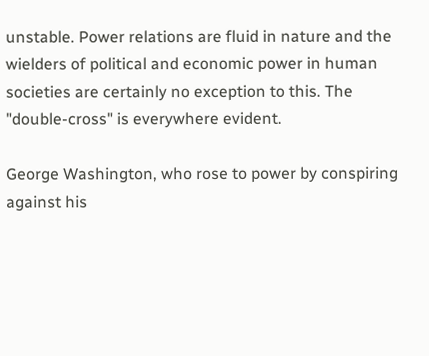unstable. Power relations are fluid in nature and the wielders of political and economic power in human societies are certainly no exception to this. The "double-cross" is everywhere evident.

George Washington, who rose to power by conspiring against his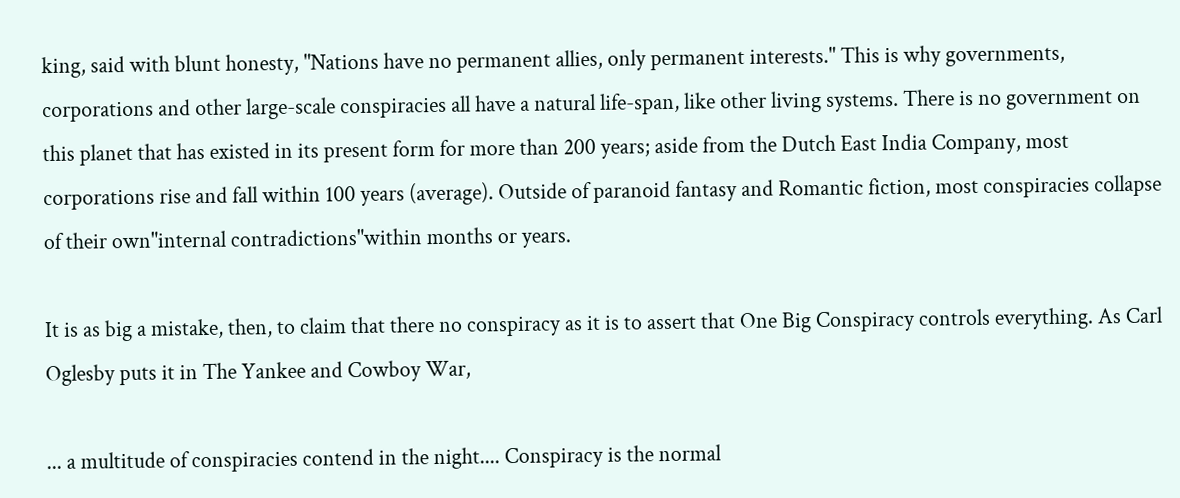king, said with blunt honesty, "Nations have no permanent allies, only permanent interests." This is why governments, corporations and other large-scale conspiracies all have a natural life-span, like other living systems. There is no government on this planet that has existed in its present form for more than 200 years; aside from the Dutch East India Company, most corporations rise and fall within 100 years (average). Outside of paranoid fantasy and Romantic fiction, most conspiracies collapse of their own"internal contradictions"within months or years.

It is as big a mistake, then, to claim that there no conspiracy as it is to assert that One Big Conspiracy controls everything. As Carl Oglesby puts it in The Yankee and Cowboy War,

... a multitude of conspiracies contend in the night.... Conspiracy is the normal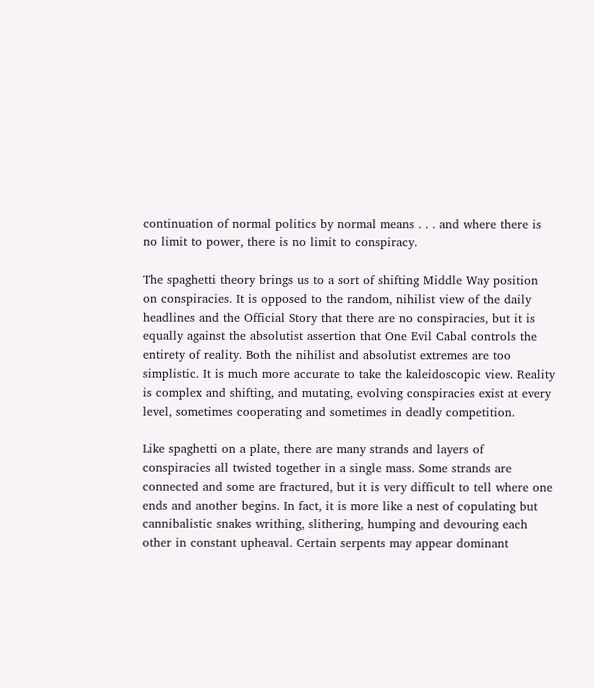continuation of normal politics by normal means . . . and where there is no limit to power, there is no limit to conspiracy.

The spaghetti theory brings us to a sort of shifting Middle Way position on conspiracies. It is opposed to the random, nihilist view of the daily headlines and the Official Story that there are no conspiracies, but it is equally against the absolutist assertion that One Evil Cabal controls the entirety of reality. Both the nihilist and absolutist extremes are too simplistic. It is much more accurate to take the kaleidoscopic view. Reality is complex and shifting, and mutating, evolving conspiracies exist at every level, sometimes cooperating and sometimes in deadly competition.

Like spaghetti on a plate, there are many strands and layers of conspiracies all twisted together in a single mass. Some strands are connected and some are fractured, but it is very difficult to tell where one ends and another begins. In fact, it is more like a nest of copulating but cannibalistic snakes writhing, slithering, humping and devouring each other in constant upheaval. Certain serpents may appear dominant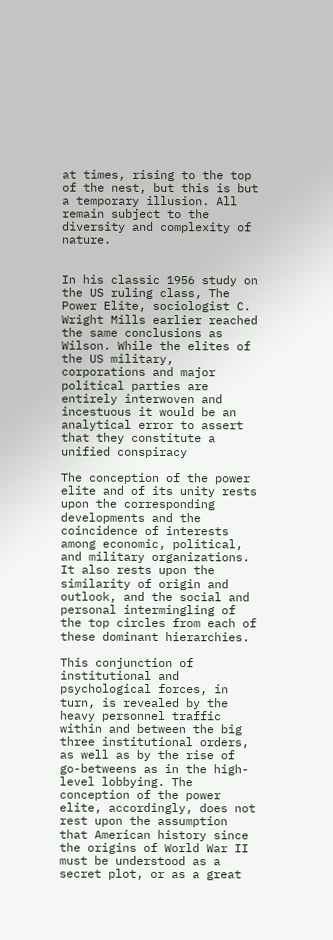at times, rising to the top of the nest, but this is but a temporary illusion. All remain subject to the diversity and complexity of nature.


In his classic 1956 study on the US ruling class, The Power Elite, sociologist C. Wright Mills earlier reached the same conclusions as Wilson. While the elites of the US military, corporations and major political parties are entirely interwoven and incestuous it would be an analytical error to assert that they constitute a unified conspiracy

The conception of the power elite and of its unity rests upon the corresponding developments and the coincidence of interests among economic, political, and military organizations. It also rests upon the similarity of origin and outlook, and the social and personal intermingling of the top circles from each of these dominant hierarchies.

This conjunction of institutional and psychological forces, in turn, is revealed by the heavy personnel traffic within and between the big three institutional orders, as well as by the rise of go-betweens as in the high-level lobbying. The conception of the power elite, accordingly, does not rest upon the assumption that American history since the origins of World War II must be understood as a secret plot, or as a great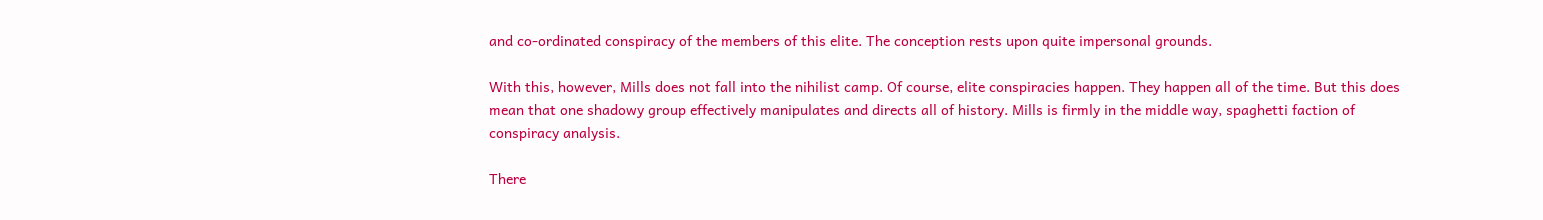and co-ordinated conspiracy of the members of this elite. The conception rests upon quite impersonal grounds.

With this, however, Mills does not fall into the nihilist camp. Of course, elite conspiracies happen. They happen all of the time. But this does mean that one shadowy group effectively manipulates and directs all of history. Mills is firmly in the middle way, spaghetti faction of conspiracy analysis.

There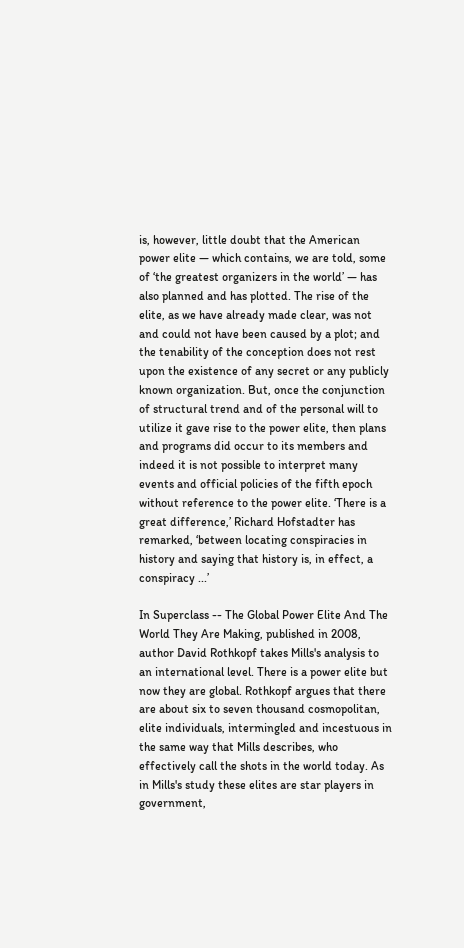is, however, little doubt that the American power elite — which contains, we are told, some of ‘the greatest organizers in the world’ — has also planned and has plotted. The rise of the elite, as we have already made clear, was not and could not have been caused by a plot; and the tenability of the conception does not rest upon the existence of any secret or any publicly known organization. But, once the conjunction of structural trend and of the personal will to utilize it gave rise to the power elite, then plans and programs did occur to its members and indeed it is not possible to interpret many events and official policies of the fifth epoch without reference to the power elite. ‘There is a great difference,’ Richard Hofstadter has remarked, ‘between locating conspiracies in history and saying that history is, in effect, a conspiracy ...’

In Superclass -- The Global Power Elite And The World They Are Making, published in 2008, author David Rothkopf takes Mills's analysis to an international level. There is a power elite but now they are global. Rothkopf argues that there are about six to seven thousand cosmopolitan, elite individuals, intermingled and incestuous in the same way that Mills describes, who effectively call the shots in the world today. As in Mills's study these elites are star players in government,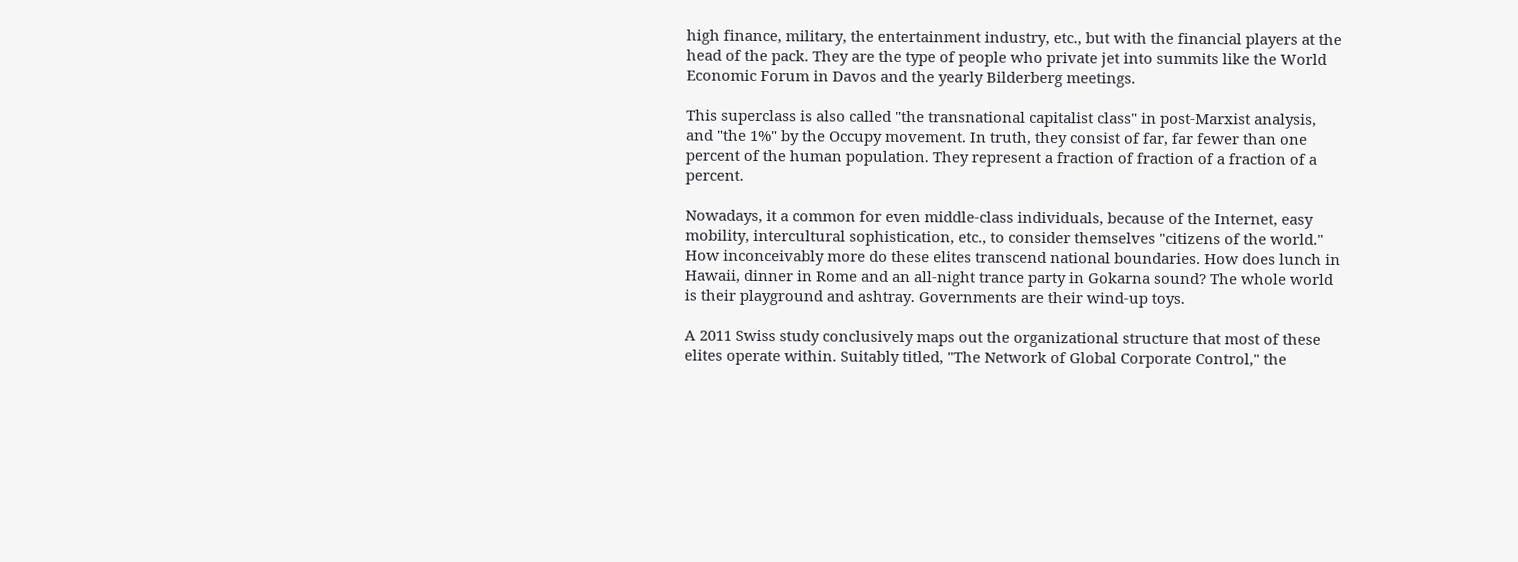high finance, military, the entertainment industry, etc., but with the financial players at the head of the pack. They are the type of people who private jet into summits like the World Economic Forum in Davos and the yearly Bilderberg meetings.

This superclass is also called "the transnational capitalist class" in post-Marxist analysis, and "the 1%" by the Occupy movement. In truth, they consist of far, far fewer than one percent of the human population. They represent a fraction of fraction of a fraction of a percent.

Nowadays, it a common for even middle-class individuals, because of the Internet, easy mobility, intercultural sophistication, etc., to consider themselves "citizens of the world." How inconceivably more do these elites transcend national boundaries. How does lunch in Hawaii, dinner in Rome and an all-night trance party in Gokarna sound? The whole world is their playground and ashtray. Governments are their wind-up toys.

A 2011 Swiss study conclusively maps out the organizational structure that most of these elites operate within. Suitably titled, "The Network of Global Corporate Control," the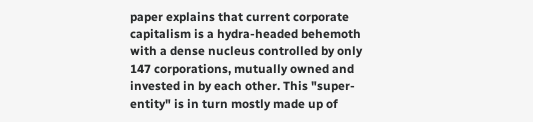paper explains that current corporate capitalism is a hydra-headed behemoth with a dense nucleus controlled by only 147 corporations, mutually owned and invested in by each other. This "super-entity" is in turn mostly made up of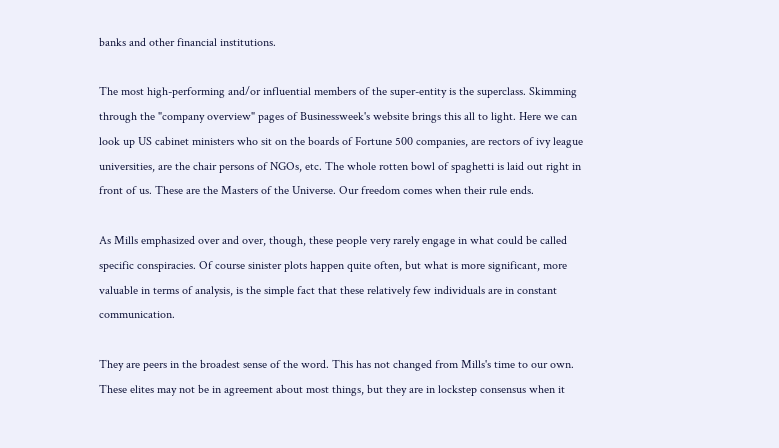banks and other financial institutions.

The most high-performing and/or influential members of the super-entity is the superclass. Skimming through the "company overview" pages of Businessweek's website brings this all to light. Here we can look up US cabinet ministers who sit on the boards of Fortune 500 companies, are rectors of ivy league universities, are the chair persons of NGOs, etc. The whole rotten bowl of spaghetti is laid out right in front of us. These are the Masters of the Universe. Our freedom comes when their rule ends.

As Mills emphasized over and over, though, these people very rarely engage in what could be called specific conspiracies. Of course sinister plots happen quite often, but what is more significant, more valuable in terms of analysis, is the simple fact that these relatively few individuals are in constant communication.

They are peers in the broadest sense of the word. This has not changed from Mills's time to our own. These elites may not be in agreement about most things, but they are in lockstep consensus when it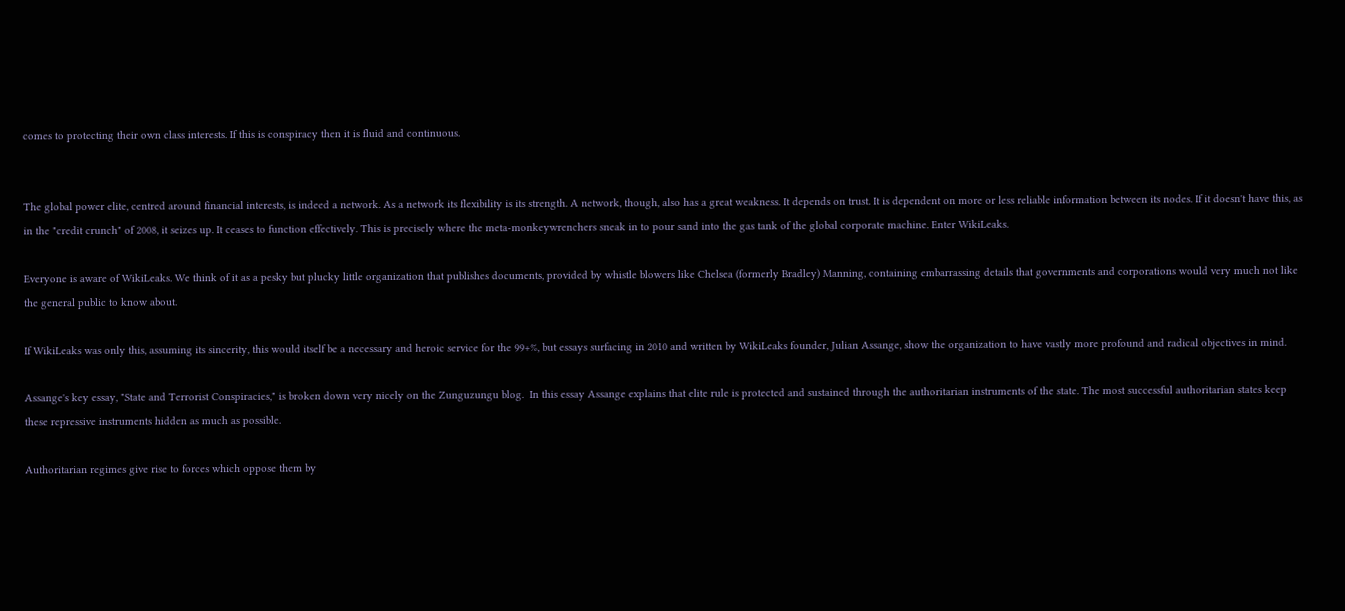comes to protecting their own class interests. If this is conspiracy then it is fluid and continuous.


The global power elite, centred around financial interests, is indeed a network. As a network its flexibility is its strength. A network, though, also has a great weakness. It depends on trust. It is dependent on more or less reliable information between its nodes. If it doesn't have this, as in the "credit crunch" of 2008, it seizes up. It ceases to function effectively. This is precisely where the meta-monkeywrenchers sneak in to pour sand into the gas tank of the global corporate machine. Enter WikiLeaks.

Everyone is aware of WikiLeaks. We think of it as a pesky but plucky little organization that publishes documents, provided by whistle blowers like Chelsea (formerly Bradley) Manning, containing embarrassing details that governments and corporations would very much not like the general public to know about.

If WikiLeaks was only this, assuming its sincerity, this would itself be a necessary and heroic service for the 99+%, but essays surfacing in 2010 and written by WikiLeaks founder, Julian Assange, show the organization to have vastly more profound and radical objectives in mind.

Assange's key essay, "State and Terrorist Conspiracies," is broken down very nicely on the Zunguzungu blog.  In this essay Assange explains that elite rule is protected and sustained through the authoritarian instruments of the state. The most successful authoritarian states keep these repressive instruments hidden as much as possible.

Authoritarian regimes give rise to forces which oppose them by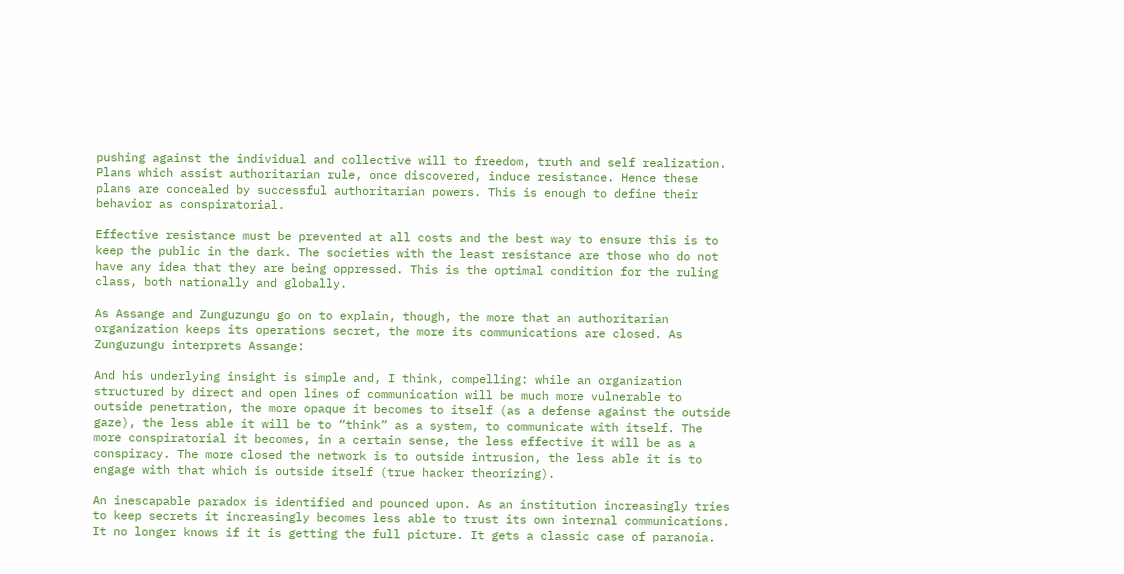pushing against the individual and collective will to freedom, truth and self realization. Plans which assist authoritarian rule, once discovered, induce resistance. Hence these plans are concealed by successful authoritarian powers. This is enough to define their behavior as conspiratorial.

Effective resistance must be prevented at all costs and the best way to ensure this is to keep the public in the dark. The societies with the least resistance are those who do not have any idea that they are being oppressed. This is the optimal condition for the ruling class, both nationally and globally.

As Assange and Zunguzungu go on to explain, though, the more that an authoritarian organization keeps its operations secret, the more its communications are closed. As Zunguzungu interprets Assange:

And his underlying insight is simple and, I think, compelling: while an organization structured by direct and open lines of communication will be much more vulnerable to outside penetration, the more opaque it becomes to itself (as a defense against the outside gaze), the less able it will be to “think” as a system, to communicate with itself. The more conspiratorial it becomes, in a certain sense, the less effective it will be as a conspiracy. The more closed the network is to outside intrusion, the less able it is to engage with that which is outside itself (true hacker theorizing).

An inescapable paradox is identified and pounced upon. As an institution increasingly tries to keep secrets it increasingly becomes less able to trust its own internal communications. It no longer knows if it is getting the full picture. It gets a classic case of paranoia.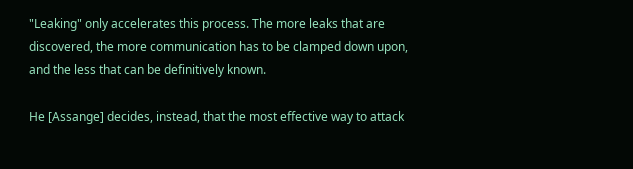"Leaking" only accelerates this process. The more leaks that are discovered, the more communication has to be clamped down upon, and the less that can be definitively known.

He [Assange] decides, instead, that the most effective way to attack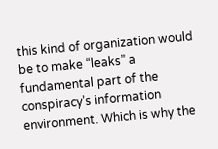this kind of organization would be to make “leaks” a fundamental part of the conspiracy’s information environment. Which is why the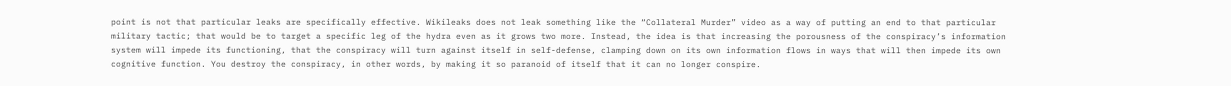point is not that particular leaks are specifically effective. Wikileaks does not leak something like the “Collateral Murder” video as a way of putting an end to that particular military tactic; that would be to target a specific leg of the hydra even as it grows two more. Instead, the idea is that increasing the porousness of the conspiracy’s information system will impede its functioning, that the conspiracy will turn against itself in self-defense, clamping down on its own information flows in ways that will then impede its own cognitive function. You destroy the conspiracy, in other words, by making it so paranoid of itself that it can no longer conspire.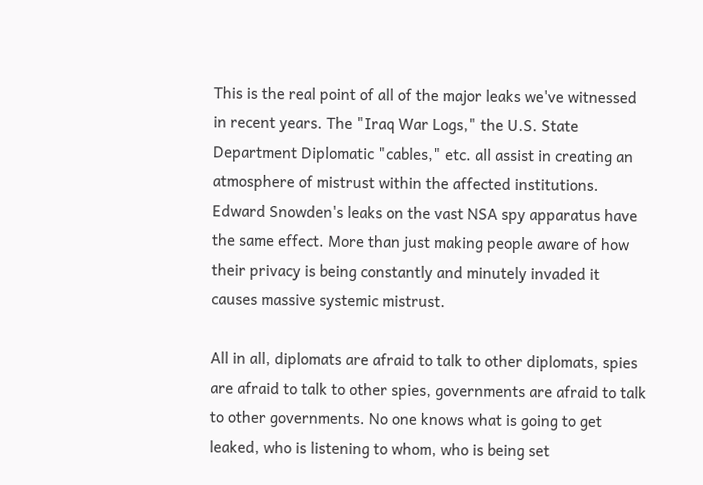This is the real point of all of the major leaks we've witnessed in recent years. The "Iraq War Logs," the U.S. State Department Diplomatic "cables," etc. all assist in creating an atmosphere of mistrust within the affected institutions. Edward Snowden's leaks on the vast NSA spy apparatus have the same effect. More than just making people aware of how their privacy is being constantly and minutely invaded it causes massive systemic mistrust.

All in all, diplomats are afraid to talk to other diplomats, spies are afraid to talk to other spies, governments are afraid to talk to other governments. No one knows what is going to get leaked, who is listening to whom, who is being set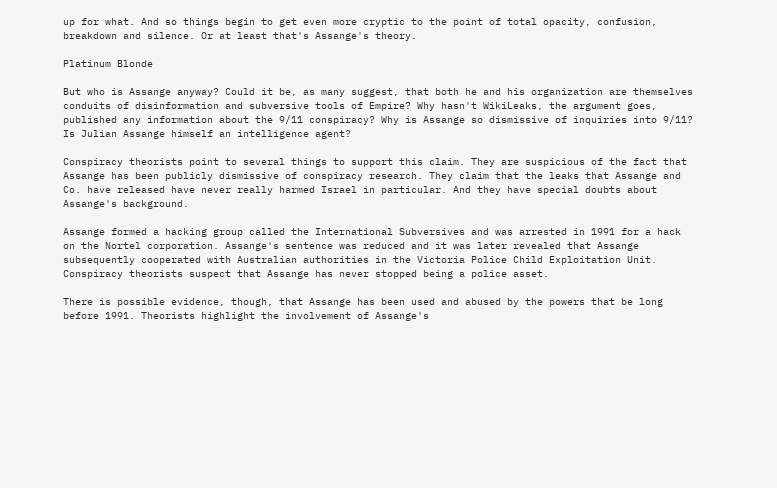up for what. And so things begin to get even more cryptic to the point of total opacity, confusion, breakdown and silence. Or at least that's Assange's theory.

Platinum Blonde

But who is Assange anyway? Could it be, as many suggest, that both he and his organization are themselves conduits of disinformation and subversive tools of Empire? Why hasn't WikiLeaks, the argument goes, published any information about the 9/11 conspiracy? Why is Assange so dismissive of inquiries into 9/11? Is Julian Assange himself an intelligence agent?

Conspiracy theorists point to several things to support this claim. They are suspicious of the fact that Assange has been publicly dismissive of conspiracy research. They claim that the leaks that Assange and Co. have released have never really harmed Israel in particular. And they have special doubts about Assange's background.

Assange formed a hacking group called the International Subversives and was arrested in 1991 for a hack on the Nortel corporation. Assange's sentence was reduced and it was later revealed that Assange subsequently cooperated with Australian authorities in the Victoria Police Child Exploitation Unit. Conspiracy theorists suspect that Assange has never stopped being a police asset.

There is possible evidence, though, that Assange has been used and abused by the powers that be long before 1991. Theorists highlight the involvement of Assange's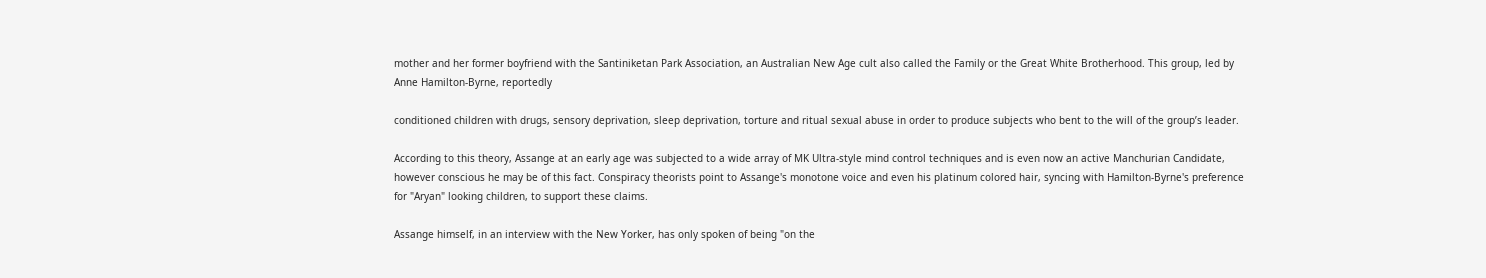mother and her former boyfriend with the Santiniketan Park Association, an Australian New Age cult also called the Family or the Great White Brotherhood. This group, led by Anne Hamilton-Byrne, reportedly

conditioned children with drugs, sensory deprivation, sleep deprivation, torture and ritual sexual abuse in order to produce subjects who bent to the will of the group’s leader.

According to this theory, Assange at an early age was subjected to a wide array of MK Ultra-style mind control techniques and is even now an active Manchurian Candidate, however conscious he may be of this fact. Conspiracy theorists point to Assange's monotone voice and even his platinum colored hair, syncing with Hamilton-Byrne's preference for "Aryan" looking children, to support these claims.

Assange himself, in an interview with the New Yorker, has only spoken of being "on the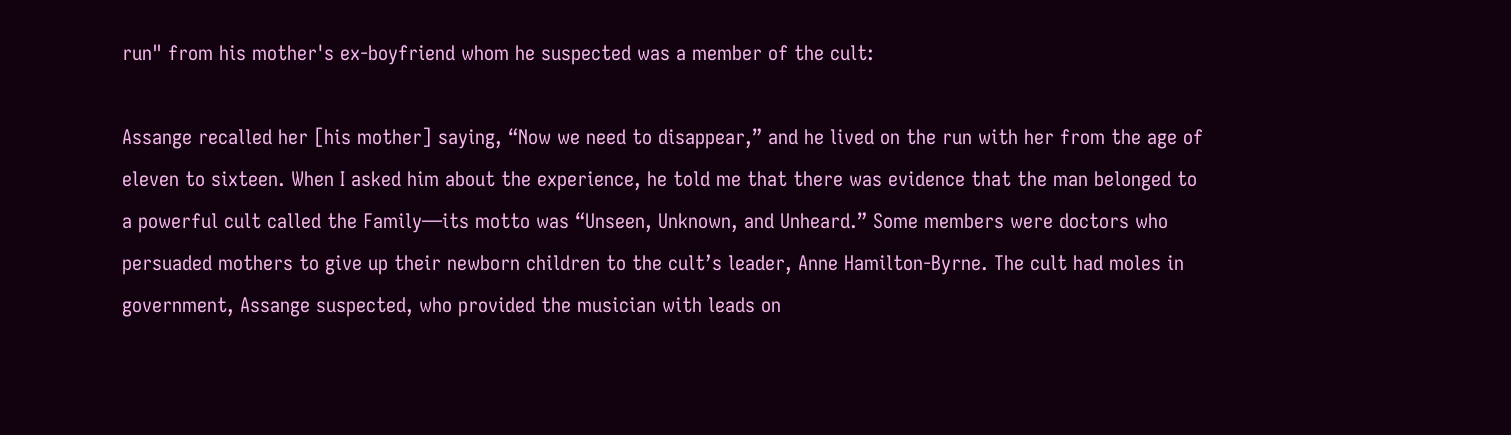run" from his mother's ex-boyfriend whom he suspected was a member of the cult:

Assange recalled her [his mother] saying, “Now we need to disappear,” and he lived on the run with her from the age of eleven to sixteen. When I asked him about the experience, he told me that there was evidence that the man belonged to a powerful cult called the Family—its motto was “Unseen, Unknown, and Unheard.” Some members were doctors who persuaded mothers to give up their newborn children to the cult’s leader, Anne Hamilton-Byrne. The cult had moles in government, Assange suspected, who provided the musician with leads on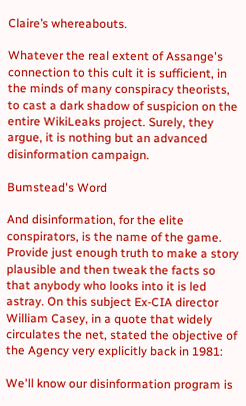Claire’s whereabouts.

Whatever the real extent of Assange's connection to this cult it is sufficient, in the minds of many conspiracy theorists, to cast a dark shadow of suspicion on the entire WikiLeaks project. Surely, they argue, it is nothing but an advanced disinformation campaign.

Bumstead's Word

And disinformation, for the elite conspirators, is the name of the game. Provide just enough truth to make a story plausible and then tweak the facts so that anybody who looks into it is led astray. On this subject Ex-CIA director William Casey, in a quote that widely circulates the net, stated the objective of the Agency very explicitly back in 1981:

We'll know our disinformation program is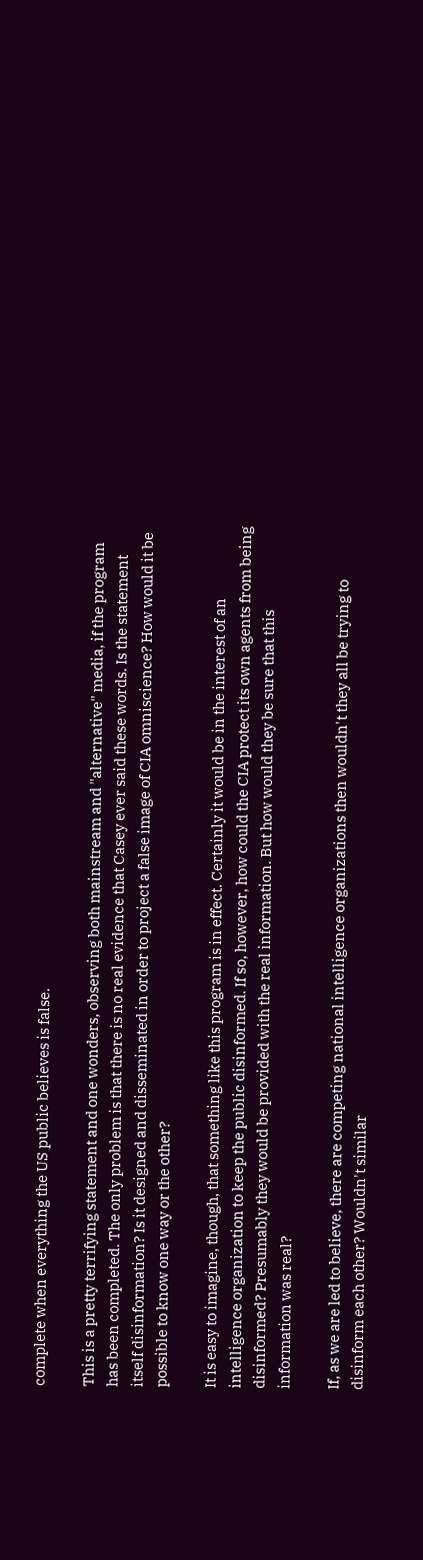complete when everything the US public believes is false.

This is a pretty terrifying statement and one wonders, observing both mainstream and "alternative" media, if the program has been completed. The only problem is that there is no real evidence that Casey ever said these words. Is the statement itself disinformation? Is it designed and disseminated in order to project a false image of CIA omniscience? How would it be possible to know one way or the other?

It is easy to imagine, though, that something like this program is in effect. Certainly it would be in the interest of an intelligence organization to keep the public disinformed. If so, however, how could the CIA protect its own agents from being disinformed? Presumably they would be provided with the real information. But how would they be sure that this information was real?

If, as we are led to believe, there are competing national intelligence organizations then wouldn't they all be trying to disinform each other? Wouldn't similar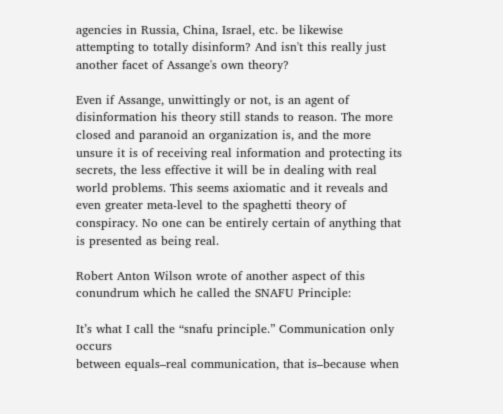agencies in Russia, China, Israel, etc. be likewise attempting to totally disinform? And isn't this really just another facet of Assange's own theory?

Even if Assange, unwittingly or not, is an agent of disinformation his theory still stands to reason. The more closed and paranoid an organization is, and the more unsure it is of receiving real information and protecting its secrets, the less effective it will be in dealing with real world problems. This seems axiomatic and it reveals and even greater meta-level to the spaghetti theory of conspiracy. No one can be entirely certain of anything that is presented as being real.

Robert Anton Wilson wrote of another aspect of this conundrum which he called the SNAFU Principle:

It’s what I call the “snafu principle.” Communication only occurs
between equals–real communication, that is–because when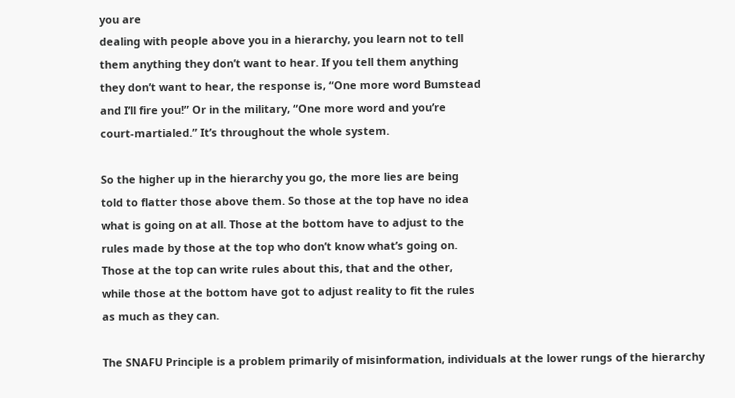you are
dealing with people above you in a hierarchy, you learn not to tell
them anything they don’t want to hear. If you tell them anything
they don’t want to hear, the response is, “One more word Bumstead
and I’ll fire you!” Or in the military, “One more word and you’re
court-martialed.” It’s throughout the whole system.

So the higher up in the hierarchy you go, the more lies are being
told to flatter those above them. So those at the top have no idea
what is going on at all. Those at the bottom have to adjust to the
rules made by those at the top who don’t know what’s going on.
Those at the top can write rules about this, that and the other,
while those at the bottom have got to adjust reality to fit the rules
as much as they can.

The SNAFU Principle is a problem primarily of misinformation, individuals at the lower rungs of the hierarchy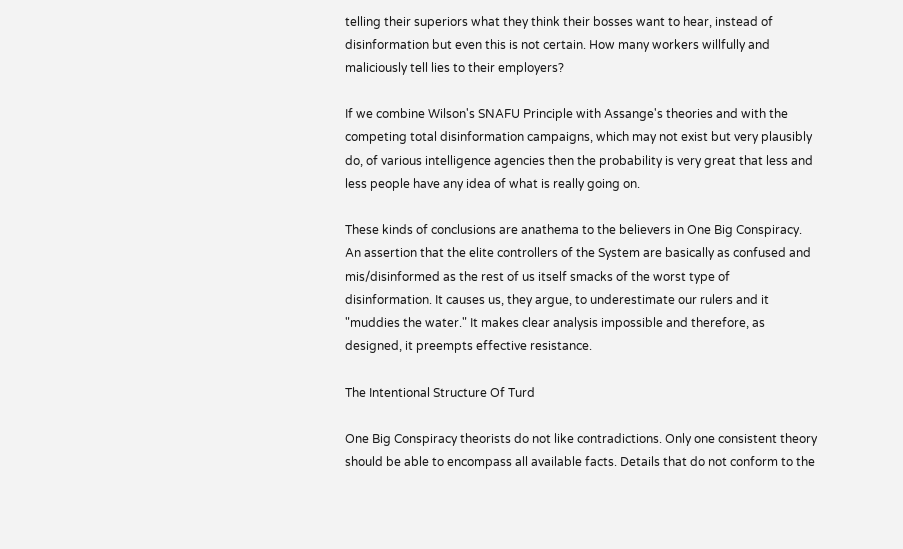telling their superiors what they think their bosses want to hear, instead of disinformation but even this is not certain. How many workers willfully and maliciously tell lies to their employers?

If we combine Wilson's SNAFU Principle with Assange's theories and with the competing total disinformation campaigns, which may not exist but very plausibly do, of various intelligence agencies then the probability is very great that less and less people have any idea of what is really going on.

These kinds of conclusions are anathema to the believers in One Big Conspiracy. An assertion that the elite controllers of the System are basically as confused and mis/disinformed as the rest of us itself smacks of the worst type of disinformation. It causes us, they argue, to underestimate our rulers and it "muddies the water." It makes clear analysis impossible and therefore, as designed, it preempts effective resistance.

The Intentional Structure Of Turd

One Big Conspiracy theorists do not like contradictions. Only one consistent theory should be able to encompass all available facts. Details that do not conform to the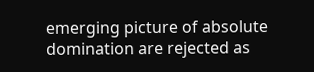emerging picture of absolute domination are rejected as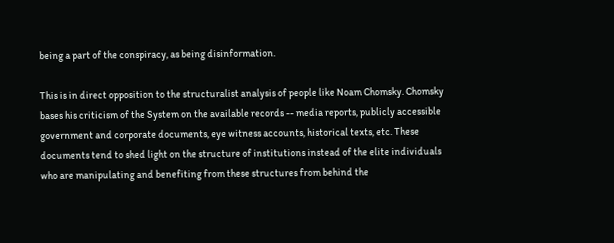being a part of the conspiracy, as being disinformation.

This is in direct opposition to the structuralist analysis of people like Noam Chomsky. Chomsky bases his criticism of the System on the available records -- media reports, publicly accessible government and corporate documents, eye witness accounts, historical texts, etc. These documents tend to shed light on the structure of institutions instead of the elite individuals who are manipulating and benefiting from these structures from behind the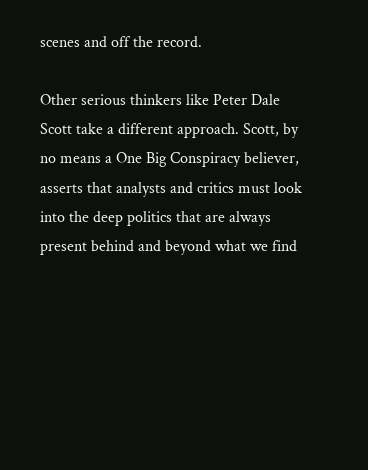scenes and off the record.

Other serious thinkers like Peter Dale Scott take a different approach. Scott, by no means a One Big Conspiracy believer, asserts that analysts and critics must look into the deep politics that are always present behind and beyond what we find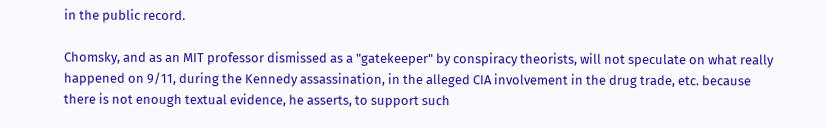in the public record.

Chomsky, and as an MIT professor dismissed as a "gatekeeper" by conspiracy theorists, will not speculate on what really happened on 9/11, during the Kennedy assassination, in the alleged CIA involvement in the drug trade, etc. because there is not enough textual evidence, he asserts, to support such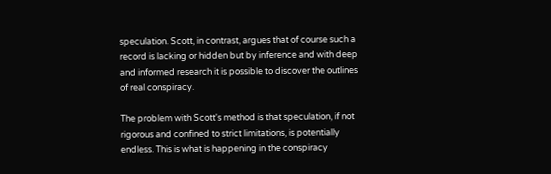speculation. Scott, in contrast, argues that of course such a record is lacking or hidden but by inference and with deep and informed research it is possible to discover the outlines of real conspiracy.

The problem with Scott's method is that speculation, if not rigorous and confined to strict limitations, is potentially endless. This is what is happening in the conspiracy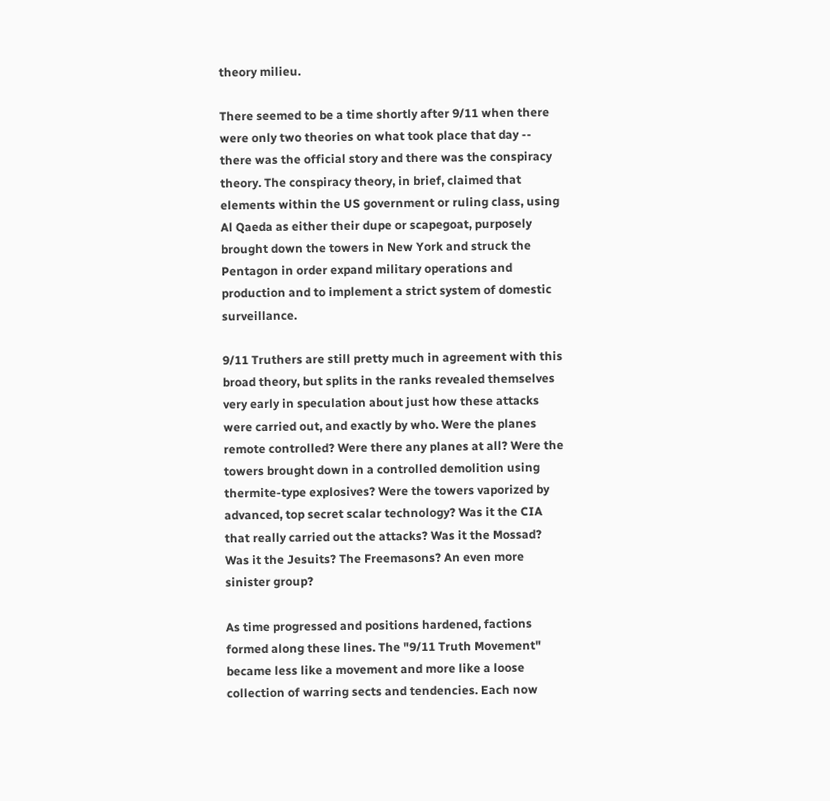theory milieu.

There seemed to be a time shortly after 9/11 when there were only two theories on what took place that day -- there was the official story and there was the conspiracy theory. The conspiracy theory, in brief, claimed that elements within the US government or ruling class, using Al Qaeda as either their dupe or scapegoat, purposely brought down the towers in New York and struck the Pentagon in order expand military operations and production and to implement a strict system of domestic surveillance.

9/11 Truthers are still pretty much in agreement with this broad theory, but splits in the ranks revealed themselves very early in speculation about just how these attacks were carried out, and exactly by who. Were the planes remote controlled? Were there any planes at all? Were the towers brought down in a controlled demolition using thermite-type explosives? Were the towers vaporized by advanced, top secret scalar technology? Was it the CIA that really carried out the attacks? Was it the Mossad? Was it the Jesuits? The Freemasons? An even more sinister group?

As time progressed and positions hardened, factions formed along these lines. The "9/11 Truth Movement" became less like a movement and more like a loose collection of warring sects and tendencies. Each now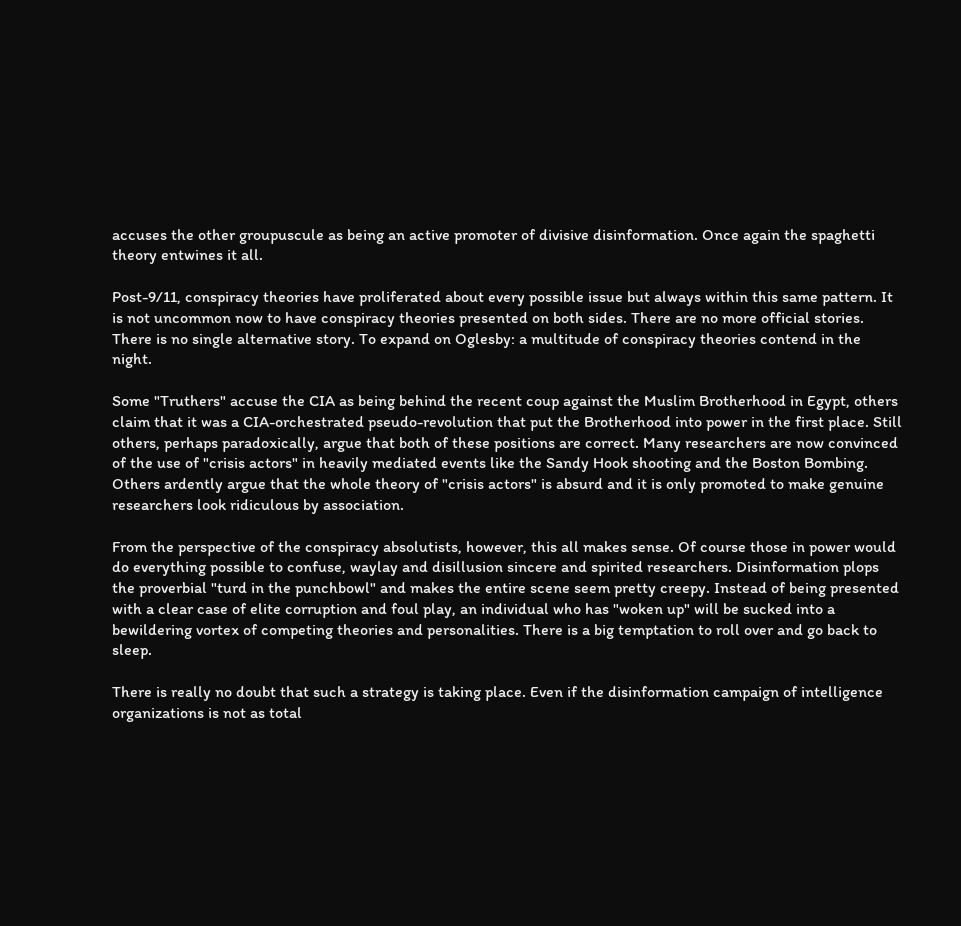accuses the other groupuscule as being an active promoter of divisive disinformation. Once again the spaghetti theory entwines it all.

Post-9/11, conspiracy theories have proliferated about every possible issue but always within this same pattern. It is not uncommon now to have conspiracy theories presented on both sides. There are no more official stories. There is no single alternative story. To expand on Oglesby: a multitude of conspiracy theories contend in the night.

Some "Truthers" accuse the CIA as being behind the recent coup against the Muslim Brotherhood in Egypt, others claim that it was a CIA-orchestrated pseudo-revolution that put the Brotherhood into power in the first place. Still others, perhaps paradoxically, argue that both of these positions are correct. Many researchers are now convinced of the use of "crisis actors" in heavily mediated events like the Sandy Hook shooting and the Boston Bombing. Others ardently argue that the whole theory of "crisis actors" is absurd and it is only promoted to make genuine researchers look ridiculous by association.

From the perspective of the conspiracy absolutists, however, this all makes sense. Of course those in power would do everything possible to confuse, waylay and disillusion sincere and spirited researchers. Disinformation plops the proverbial "turd in the punchbowl" and makes the entire scene seem pretty creepy. Instead of being presented with a clear case of elite corruption and foul play, an individual who has "woken up" will be sucked into a bewildering vortex of competing theories and personalities. There is a big temptation to roll over and go back to sleep.

There is really no doubt that such a strategy is taking place. Even if the disinformation campaign of intelligence organizations is not as total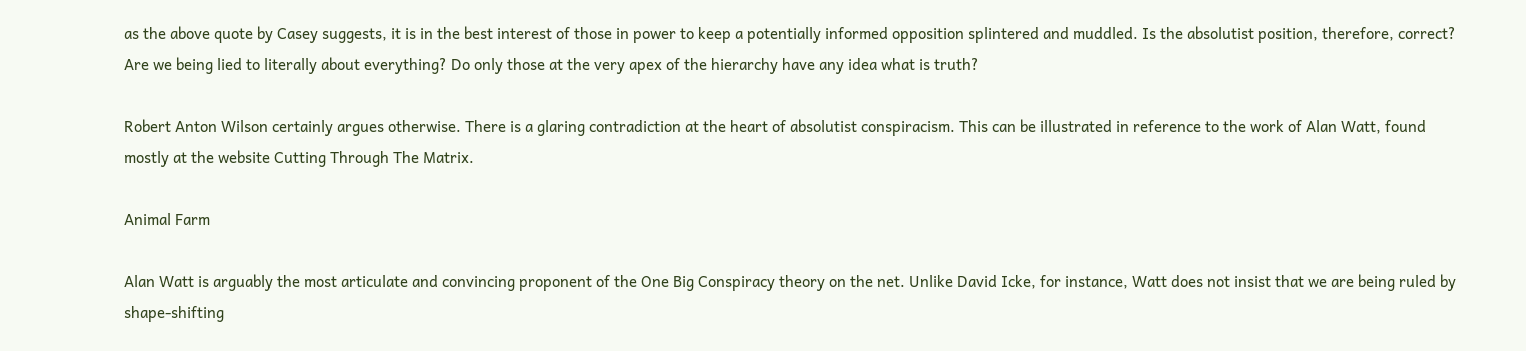as the above quote by Casey suggests, it is in the best interest of those in power to keep a potentially informed opposition splintered and muddled. Is the absolutist position, therefore, correct? Are we being lied to literally about everything? Do only those at the very apex of the hierarchy have any idea what is truth?

Robert Anton Wilson certainly argues otherwise. There is a glaring contradiction at the heart of absolutist conspiracism. This can be illustrated in reference to the work of Alan Watt, found mostly at the website Cutting Through The Matrix.

Animal Farm

Alan Watt is arguably the most articulate and convincing proponent of the One Big Conspiracy theory on the net. Unlike David Icke, for instance, Watt does not insist that we are being ruled by shape-shifting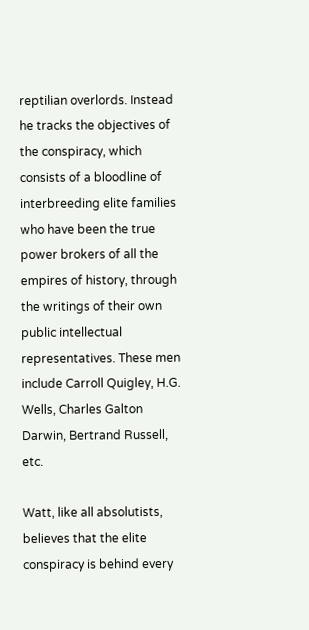reptilian overlords. Instead he tracks the objectives of the conspiracy, which consists of a bloodline of interbreeding elite families who have been the true power brokers of all the empires of history, through the writings of their own public intellectual representatives. These men include Carroll Quigley, H.G. Wells, Charles Galton Darwin, Bertrand Russell, etc.

Watt, like all absolutists, believes that the elite conspiracy is behind every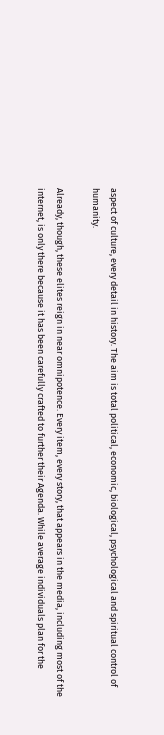aspect of culture, every detail in history. The aim is total political, economic, biological, psychological and spiritual control of humanity.

Already, though, these elites reign in near omnipotence. Every item, every story, that appears in the media, including most of the internet, is only there because it has been carefully crafted to further their Agenda. While average individuals plan for the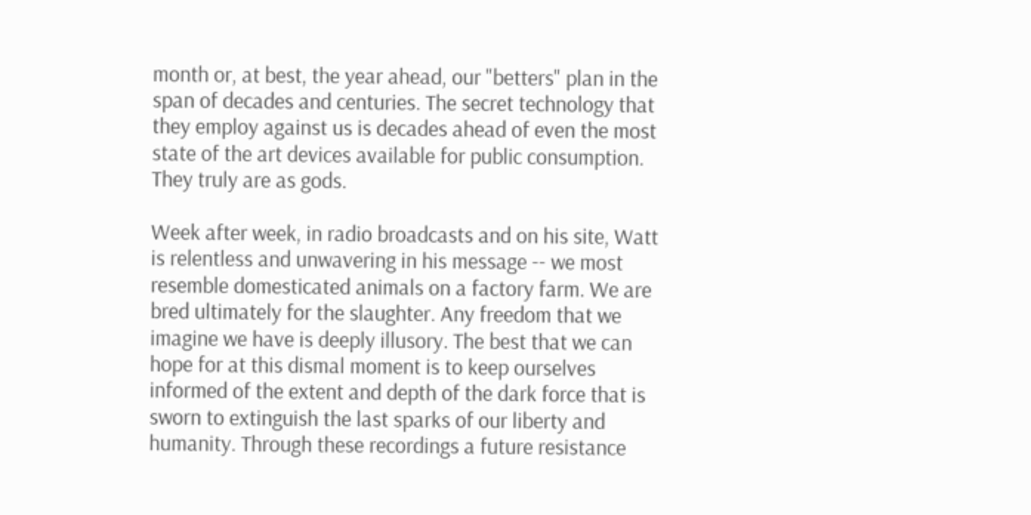month or, at best, the year ahead, our "betters" plan in the span of decades and centuries. The secret technology that they employ against us is decades ahead of even the most state of the art devices available for public consumption. They truly are as gods.

Week after week, in radio broadcasts and on his site, Watt is relentless and unwavering in his message -- we most resemble domesticated animals on a factory farm. We are bred ultimately for the slaughter. Any freedom that we imagine we have is deeply illusory. The best that we can hope for at this dismal moment is to keep ourselves informed of the extent and depth of the dark force that is sworn to extinguish the last sparks of our liberty and humanity. Through these recordings a future resistance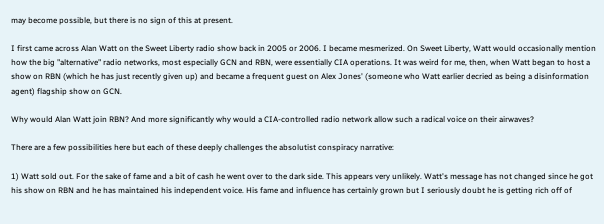may become possible, but there is no sign of this at present.

I first came across Alan Watt on the Sweet Liberty radio show back in 2005 or 2006. I became mesmerized. On Sweet Liberty, Watt would occasionally mention how the big "alternative" radio networks, most especially GCN and RBN, were essentially CIA operations. It was weird for me, then, when Watt began to host a show on RBN (which he has just recently given up) and became a frequent guest on Alex Jones' (someone who Watt earlier decried as being a disinformation agent) flagship show on GCN.

Why would Alan Watt join RBN? And more significantly why would a CIA-controlled radio network allow such a radical voice on their airwaves?

There are a few possibilities here but each of these deeply challenges the absolutist conspiracy narrative:

1) Watt sold out. For the sake of fame and a bit of cash he went over to the dark side. This appears very unlikely. Watt's message has not changed since he got his show on RBN and he has maintained his independent voice. His fame and influence has certainly grown but I seriously doubt he is getting rich off of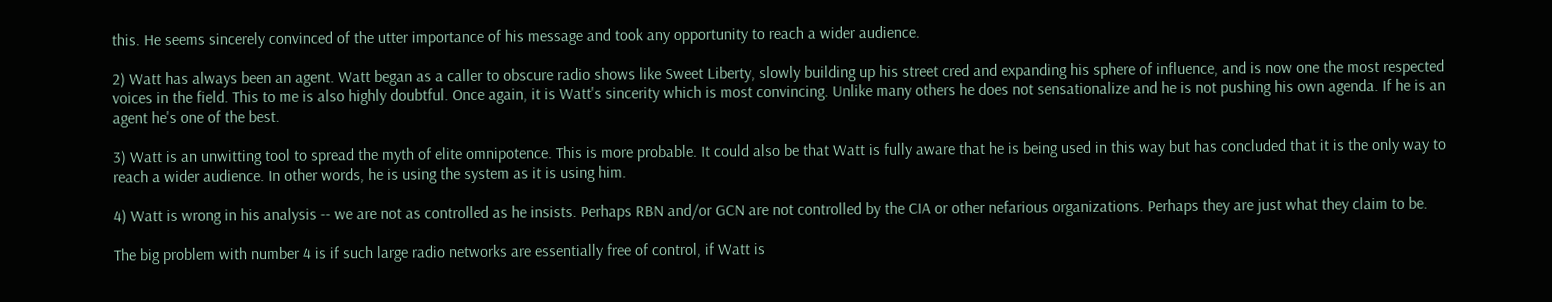this. He seems sincerely convinced of the utter importance of his message and took any opportunity to reach a wider audience.

2) Watt has always been an agent. Watt began as a caller to obscure radio shows like Sweet Liberty, slowly building up his street cred and expanding his sphere of influence, and is now one the most respected voices in the field. This to me is also highly doubtful. Once again, it is Watt's sincerity which is most convincing. Unlike many others he does not sensationalize and he is not pushing his own agenda. If he is an agent he's one of the best.

3) Watt is an unwitting tool to spread the myth of elite omnipotence. This is more probable. It could also be that Watt is fully aware that he is being used in this way but has concluded that it is the only way to reach a wider audience. In other words, he is using the system as it is using him.

4) Watt is wrong in his analysis -- we are not as controlled as he insists. Perhaps RBN and/or GCN are not controlled by the CIA or other nefarious organizations. Perhaps they are just what they claim to be.

The big problem with number 4 is if such large radio networks are essentially free of control, if Watt is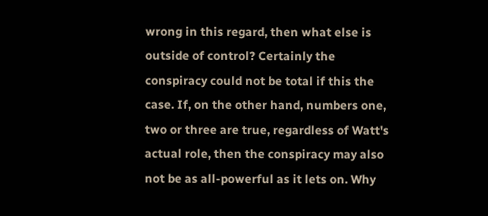wrong in this regard, then what else is outside of control? Certainly the conspiracy could not be total if this the case. If, on the other hand, numbers one, two or three are true, regardless of Watt's actual role, then the conspiracy may also not be as all-powerful as it lets on. Why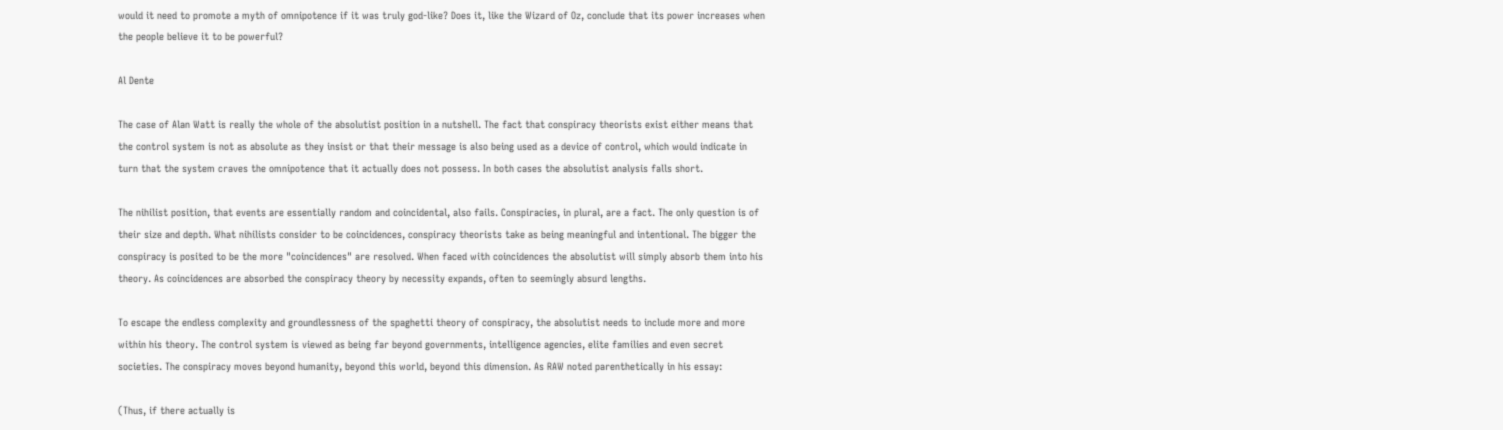would it need to promote a myth of omnipotence if it was truly god-like? Does it, like the Wizard of Oz, conclude that its power increases when the people believe it to be powerful?

Al Dente

The case of Alan Watt is really the whole of the absolutist position in a nutshell. The fact that conspiracy theorists exist either means that the control system is not as absolute as they insist or that their message is also being used as a device of control, which would indicate in turn that the system craves the omnipotence that it actually does not possess. In both cases the absolutist analysis falls short.

The nihilist position, that events are essentially random and coincidental, also fails. Conspiracies, in plural, are a fact. The only question is of their size and depth. What nihilists consider to be coincidences, conspiracy theorists take as being meaningful and intentional. The bigger the conspiracy is posited to be the more "coincidences" are resolved. When faced with coincidences the absolutist will simply absorb them into his theory. As coincidences are absorbed the conspiracy theory by necessity expands, often to seemingly absurd lengths.

To escape the endless complexity and groundlessness of the spaghetti theory of conspiracy, the absolutist needs to include more and more within his theory. The control system is viewed as being far beyond governments, intelligence agencies, elite families and even secret societies. The conspiracy moves beyond humanity, beyond this world, beyond this dimension. As RAW noted parenthetically in his essay:

(Thus, if there actually is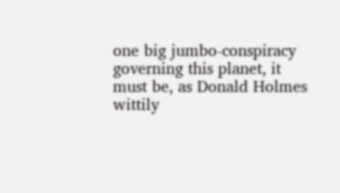one big jumbo-conspiracy governing this planet, it must be, as Donald Holmes wittily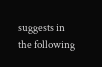suggests in the following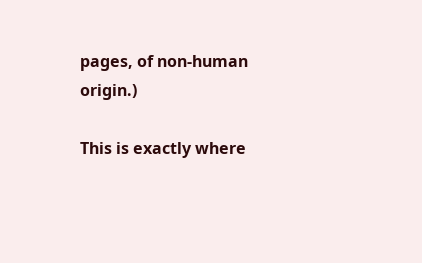pages, of non-human origin.)

This is exactly where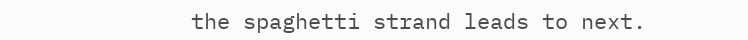the spaghetti strand leads to next.